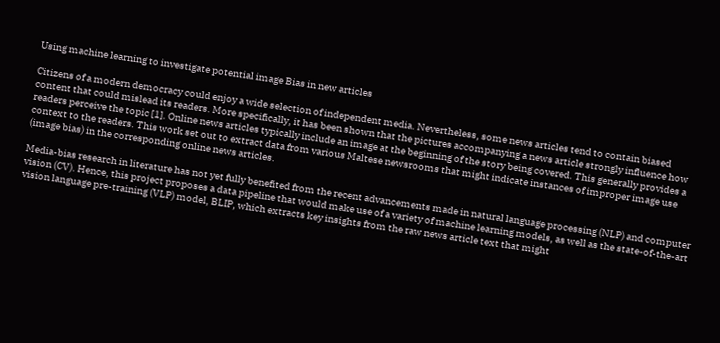Using machine learning to investigate potential image Bias in new articles

Citizens of a modern democracy could enjoy a wide selection of independent media. Nevertheless, some news articles tend to contain biased content that could mislead its readers. More specifically, it has been shown that the pictures accompanying a news article strongly influence how readers perceive the topic [1]. Online news articles typically include an image at the beginning of the story being covered. This generally provides a context to the readers. This work set out to extract data from various Maltese newsrooms that might indicate instances of improper image use (image bias) in the corresponding online news articles.

Media-bias research in literature has not yet fully benefited from the recent advancements made in natural language processing (NLP) and computer vision (CV). Hence, this project proposes a data pipeline that would make use of a variety of machine learning models, as well as the state-of-the-art vision language pre-training (VLP) model, BLIP, which extracts key insights from the raw news article text that might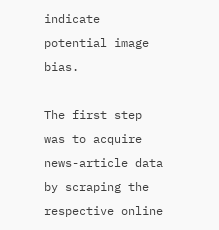indicate potential image bias.

The first step was to acquire news-article data by scraping the respective online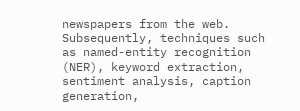newspapers from the web. Subsequently, techniques such as named-entity recognition (NER), keyword extraction, sentiment analysis, caption generation,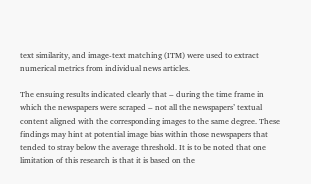text similarity, and image-text matching (ITM) were used to extract numerical metrics from individual news articles.

The ensuing results indicated clearly that ‒ during the time frame in which the newspapers were scraped ‒ not all the newspapers’ textual content aligned with the corresponding images to the same degree. These findings may hint at potential image bias within those newspapers that tended to stray below the average threshold. It is to be noted that one limitation of this research is that it is based on the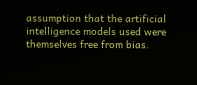assumption that the artificial intelligence models used were themselves free from bias.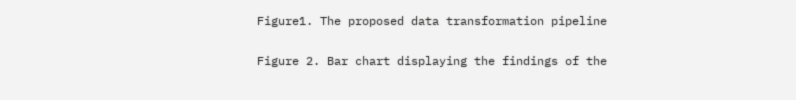Figure1. The proposed data transformation pipeline

Figure 2. Bar chart displaying the findings of the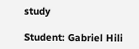study

Student: Gabriel Hili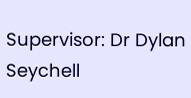Supervisor: Dr Dylan Seychell